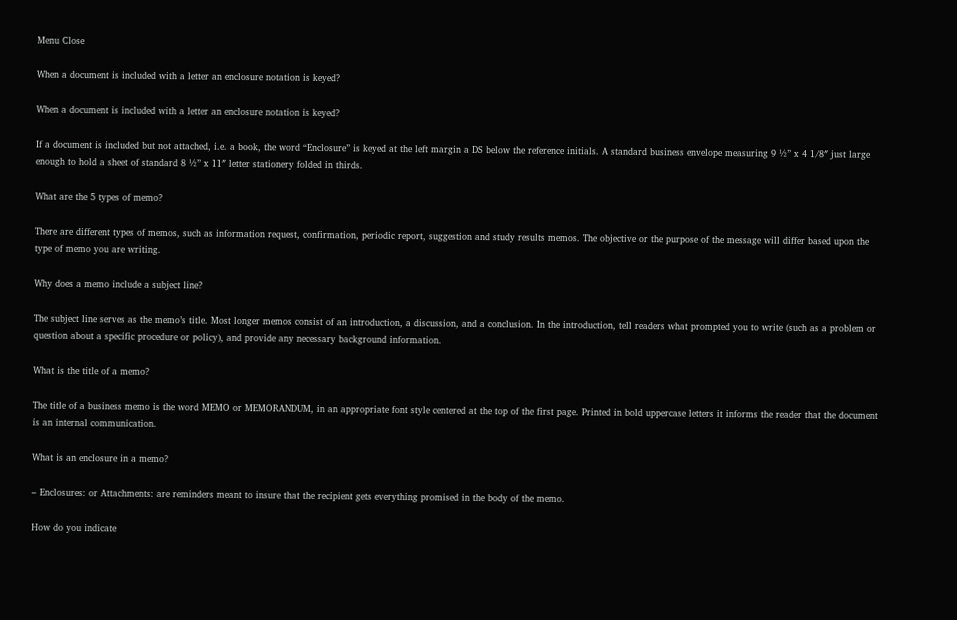Menu Close

When a document is included with a letter an enclosure notation is keyed?

When a document is included with a letter an enclosure notation is keyed?

If a document is included but not attached, i.e. a book, the word “Enclosure” is keyed at the left margin a DS below the reference initials. A standard business envelope measuring 9 ½” x 4 1/8″ just large enough to hold a sheet of standard 8 ½” x 11″ letter stationery folded in thirds.

What are the 5 types of memo?

There are different types of memos, such as information request, confirmation, periodic report, suggestion and study results memos. The objective or the purpose of the message will differ based upon the type of memo you are writing.

Why does a memo include a subject line?

The subject line serves as the memo’s title. Most longer memos consist of an introduction, a discussion, and a conclusion. In the introduction, tell readers what prompted you to write (such as a problem or question about a specific procedure or policy), and provide any necessary background information.

What is the title of a memo?

The title of a business memo is the word MEMO or MEMORANDUM, in an appropriate font style centered at the top of the first page. Printed in bold uppercase letters it informs the reader that the document is an internal communication.

What is an enclosure in a memo?

– Enclosures: or Attachments: are reminders meant to insure that the recipient gets everything promised in the body of the memo.

How do you indicate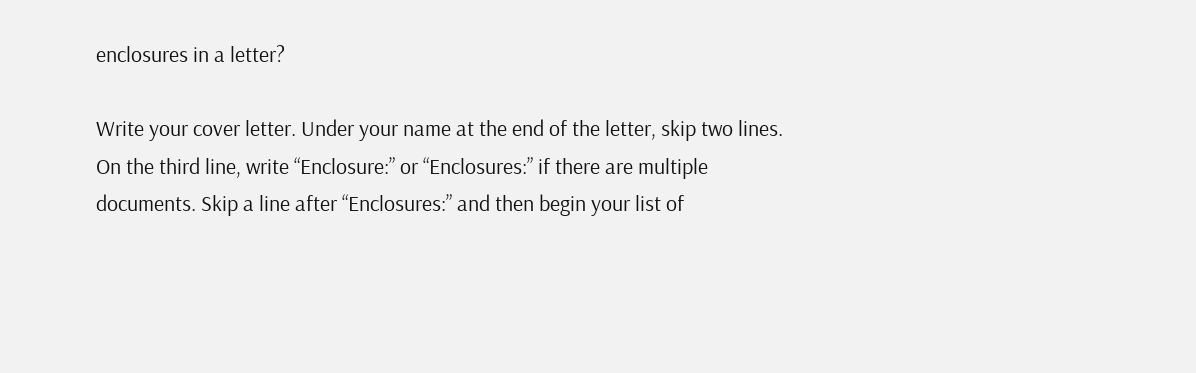enclosures in a letter?

Write your cover letter. Under your name at the end of the letter, skip two lines. On the third line, write “Enclosure:” or “Enclosures:” if there are multiple documents. Skip a line after “Enclosures:” and then begin your list of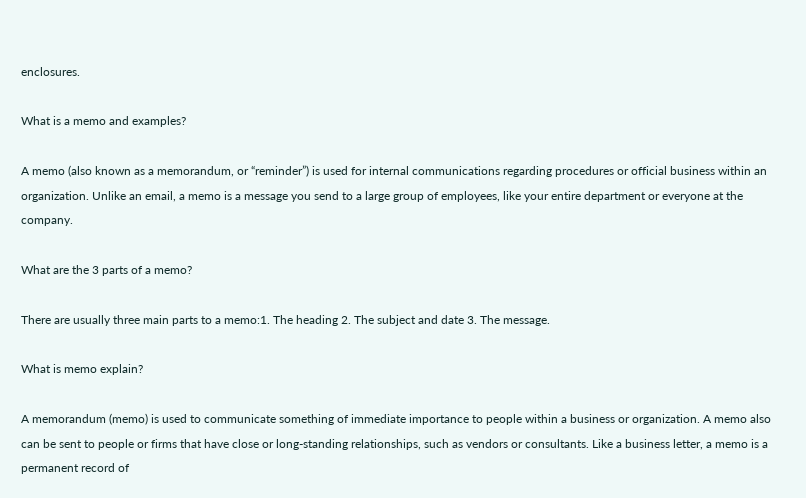enclosures.

What is a memo and examples?

A memo (also known as a memorandum, or “reminder”) is used for internal communications regarding procedures or official business within an organization. Unlike an email, a memo is a message you send to a large group of employees, like your entire department or everyone at the company.

What are the 3 parts of a memo?

There are usually three main parts to a memo:1. The heading 2. The subject and date 3. The message.

What is memo explain?

A memorandum (memo) is used to communicate something of immediate importance to people within a business or organization. A memo also can be sent to people or firms that have close or long-standing relationships, such as vendors or consultants. Like a business letter, a memo is a permanent record of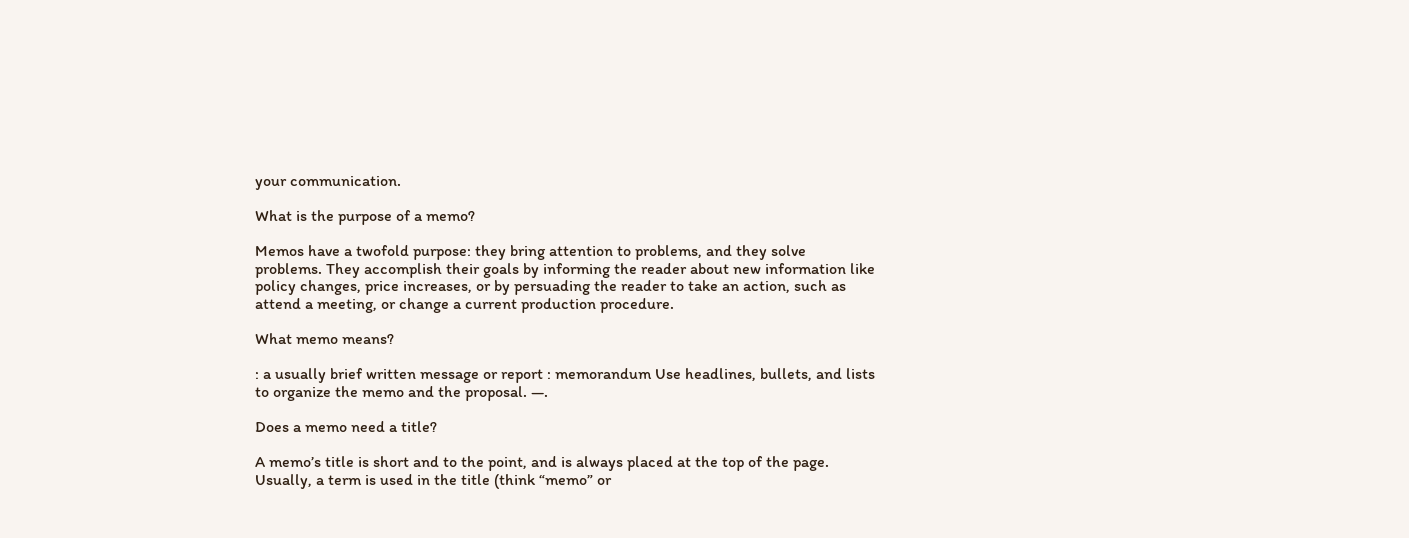your communication.

What is the purpose of a memo?

Memos have a twofold purpose: they bring attention to problems, and they solve problems. They accomplish their goals by informing the reader about new information like policy changes, price increases, or by persuading the reader to take an action, such as attend a meeting, or change a current production procedure.

What memo means?

: a usually brief written message or report : memorandum Use headlines, bullets, and lists to organize the memo and the proposal. —.

Does a memo need a title?

A memo’s title is short and to the point, and is always placed at the top of the page. Usually, a term is used in the title (think “memo” or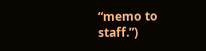“memo to staff.”)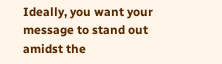Ideally, you want your message to stand out amidst the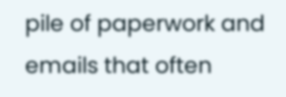pile of paperwork and emails that often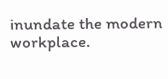inundate the modern workplace.